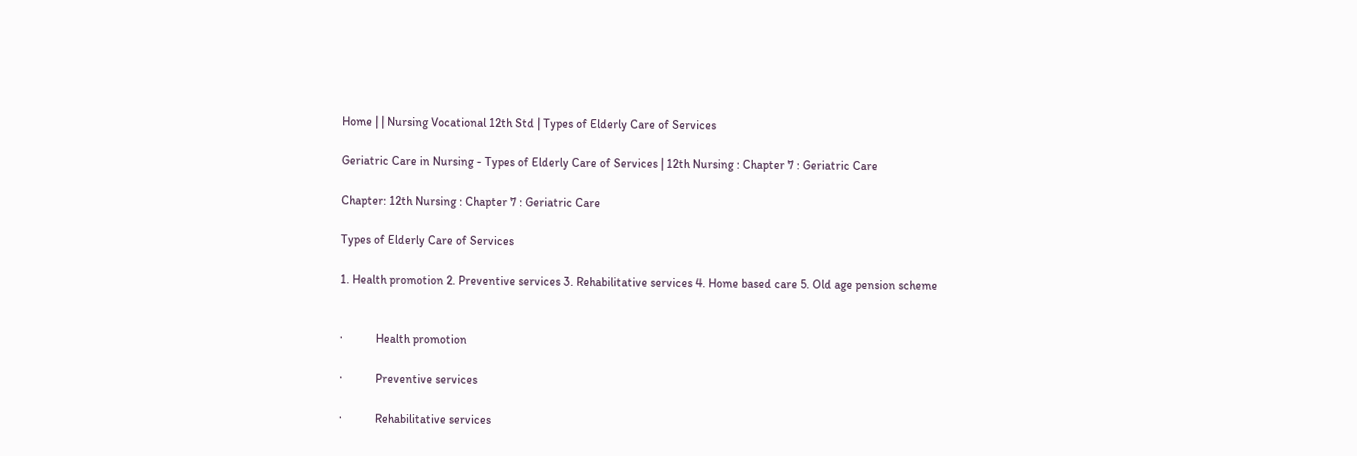Home | | Nursing Vocational 12th Std | Types of Elderly Care of Services

Geriatric Care in Nursing - Types of Elderly Care of Services | 12th Nursing : Chapter 7 : Geriatric Care

Chapter: 12th Nursing : Chapter 7 : Geriatric Care

Types of Elderly Care of Services

1. Health promotion 2. Preventive services 3. Rehabilitative services 4. Home based care 5. Old age pension scheme


·           Health promotion

·           Preventive services

·           Rehabilitative services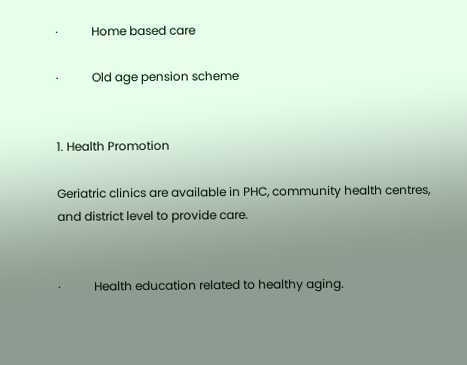·           Home based care

·           Old age pension scheme


1. Health Promotion

Geriatric clinics are available in PHC, community health centres, and district level to provide care.


·           Health education related to healthy aging.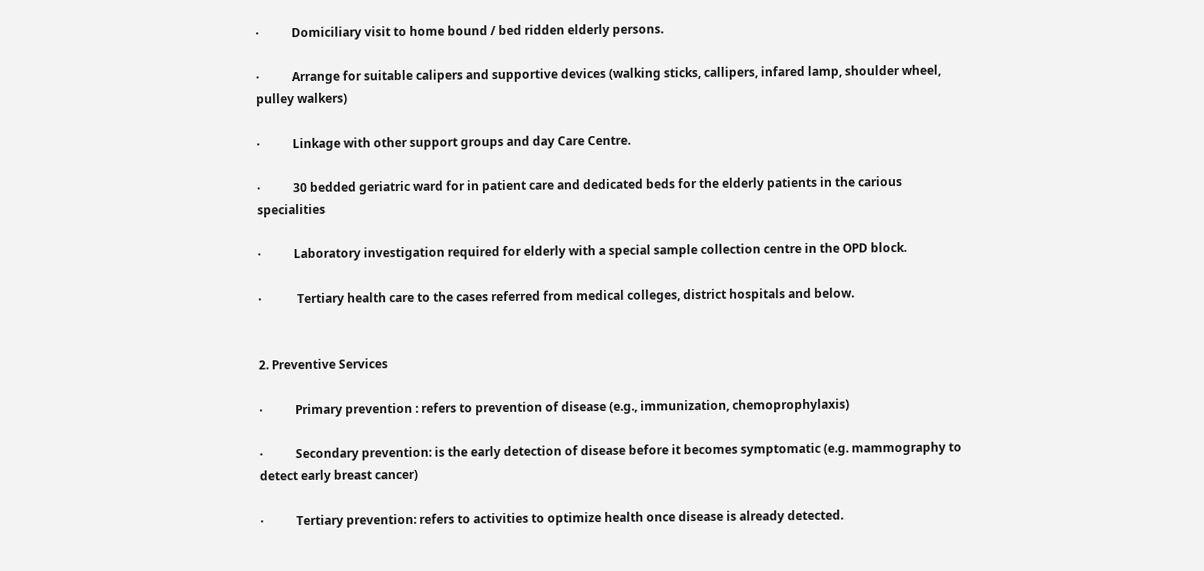·           Domiciliary visit to home bound / bed ridden elderly persons.

·           Arrange for suitable calipers and supportive devices (walking sticks, callipers, infared lamp, shoulder wheel, pulley walkers)

·           Linkage with other support groups and day Care Centre.

·           30 bedded geriatric ward for in patient care and dedicated beds for the elderly patients in the carious specialities

·           Laboratory investigation required for elderly with a special sample collection centre in the OPD block.

·            Tertiary health care to the cases referred from medical colleges, district hospitals and below.


2. Preventive Services

·           Primary prevention : refers to prevention of disease (e.g., immunization, chemoprophylaxis)

·           Secondary prevention: is the early detection of disease before it becomes symptomatic (e.g. mammography to detect early breast cancer)

·           Tertiary prevention: refers to activities to optimize health once disease is already detected.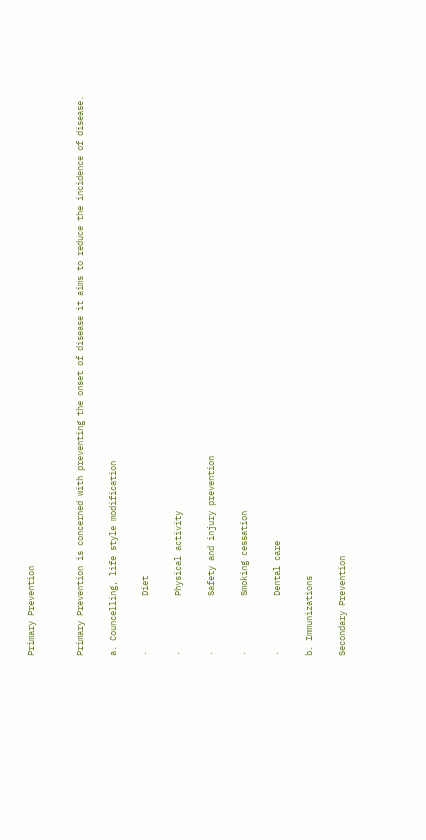Primary Prevention


Primary Prevention is concerned with preventing the onset of disease it aims to reduce the incidence of disease.

a. Councelling, life style modification

·           Diet

·           Physical activity

·           Safety and injury prevention

·           Smoking cessation

·           Dental care

b. Immunizations

Secondary Prevention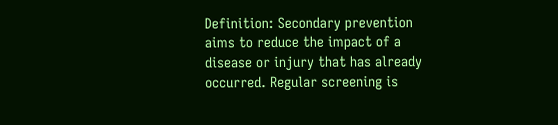Definition: Secondary prevention aims to reduce the impact of a disease or injury that has already occurred. Regular screening is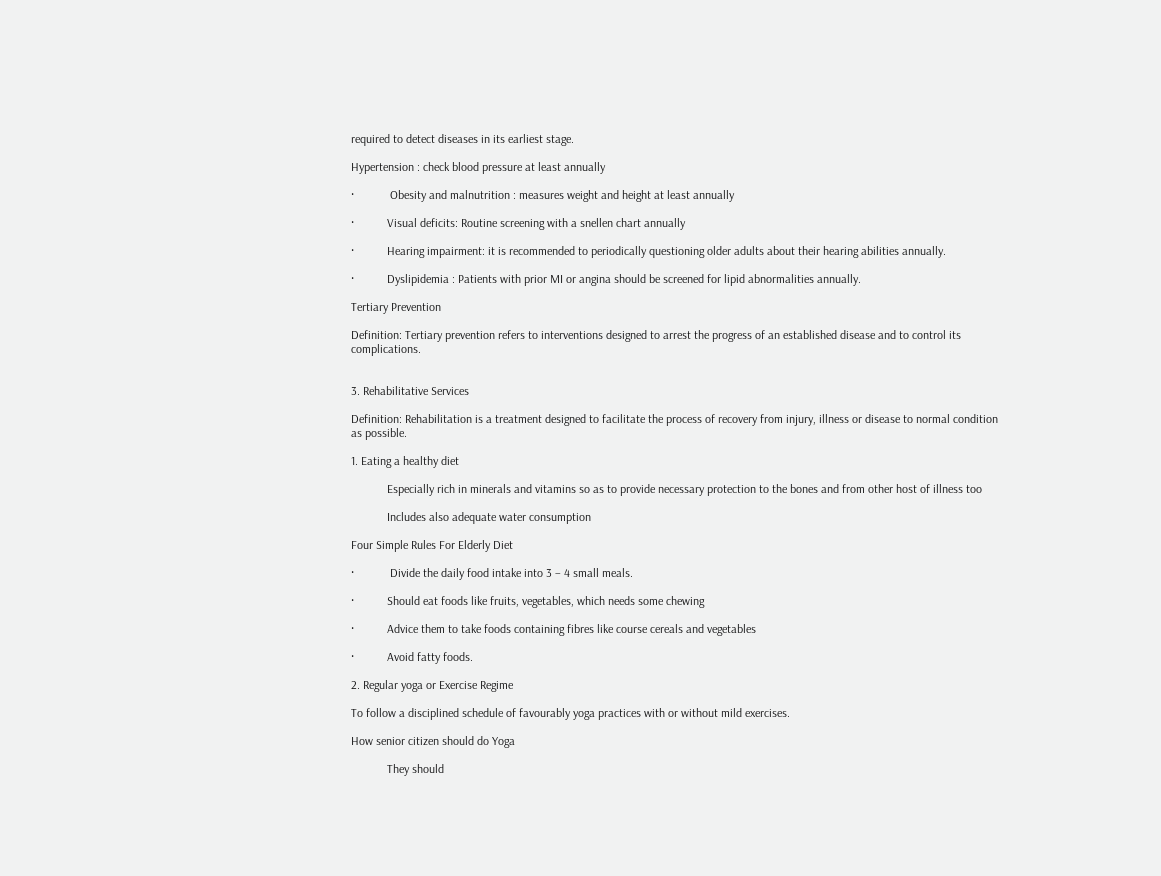required to detect diseases in its earliest stage.

Hypertension : check blood pressure at least annually

·            Obesity and malnutrition : measures weight and height at least annually

·           Visual deficits: Routine screening with a snellen chart annually

·           Hearing impairment: it is recommended to periodically questioning older adults about their hearing abilities annually.

·           Dyslipidemia : Patients with prior MI or angina should be screened for lipid abnormalities annually.

Tertiary Prevention

Definition: Tertiary prevention refers to interventions designed to arrest the progress of an established disease and to control its complications.


3. Rehabilitative Services

Definition: Rehabilitation is a treatment designed to facilitate the process of recovery from injury, illness or disease to normal condition as possible.

1. Eating a healthy diet

            Especially rich in minerals and vitamins so as to provide necessary protection to the bones and from other host of illness too

            Includes also adequate water consumption

Four Simple Rules For Elderly Diet

·            Divide the daily food intake into 3 – 4 small meals.

·           Should eat foods like fruits, vegetables, which needs some chewing

·           Advice them to take foods containing fibres like course cereals and vegetables

·           Avoid fatty foods.

2. Regular yoga or Exercise Regime

To follow a disciplined schedule of favourably yoga practices with or without mild exercises.

How senior citizen should do Yoga

            They should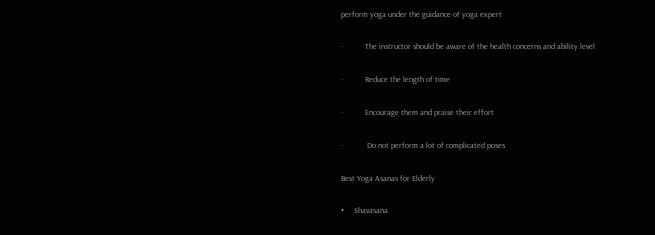perform yoga under the guidance of yoga expert

·           The instructor should be aware of the health concerns and ability level

·           Reduce the length of time

·           Encourage them and praise their effort

·            Do not perform a lot of complicated poses

Best Yoga Asanas for Elderly

•     Shavasana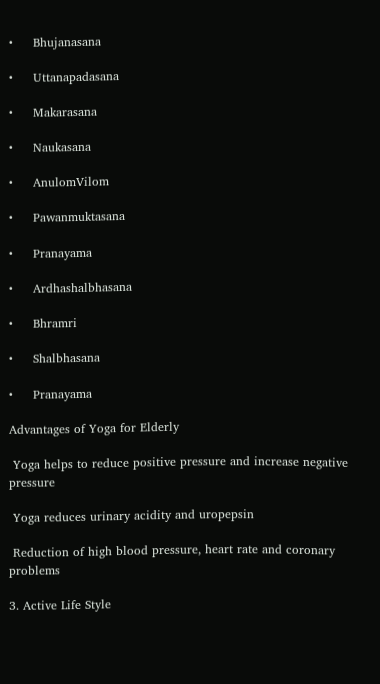•     Bhujanasana

•     Uttanapadasana

•     Makarasana

•     Naukasana

•     AnulomVilom

•     Pawanmuktasana

•     Pranayama

•     Ardhashalbhasana

•     Bhramri

•     Shalbhasana

•     Pranayama

Advantages of Yoga for Elderly

 Yoga helps to reduce positive pressure and increase negative pressure

 Yoga reduces urinary acidity and uropepsin

 Reduction of high blood pressure, heart rate and coronary problems

3. Active Life Style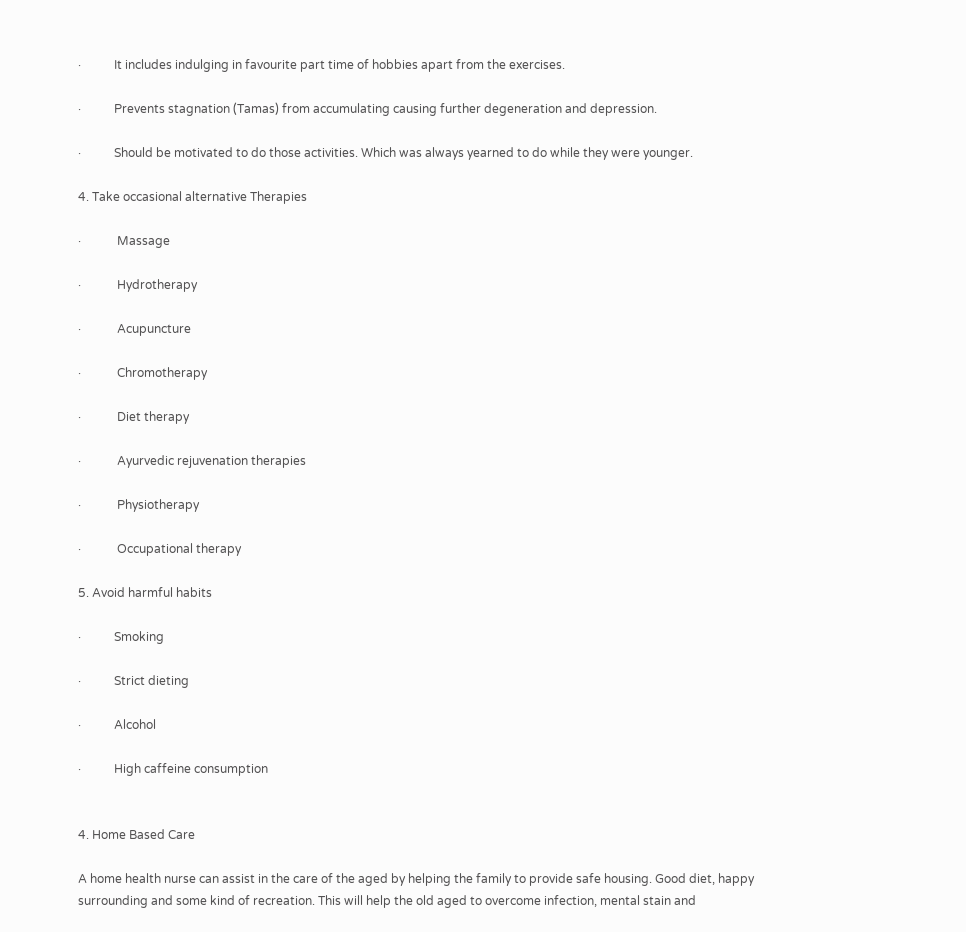·           It includes indulging in favourite part time of hobbies apart from the exercises.

·           Prevents stagnation (Tamas) from accumulating causing further degeneration and depression.

·           Should be motivated to do those activities. Which was always yearned to do while they were younger.

4. Take occasional alternative Therapies

·            Massage

·            Hydrotherapy

·            Acupuncture

·            Chromotherapy

·            Diet therapy

·            Ayurvedic rejuvenation therapies

·            Physiotherapy

·            Occupational therapy

5. Avoid harmful habits

·           Smoking

·           Strict dieting

·           Alcohol

·           High caffeine consumption


4. Home Based Care

A home health nurse can assist in the care of the aged by helping the family to provide safe housing. Good diet, happy surrounding and some kind of recreation. This will help the old aged to overcome infection, mental stain and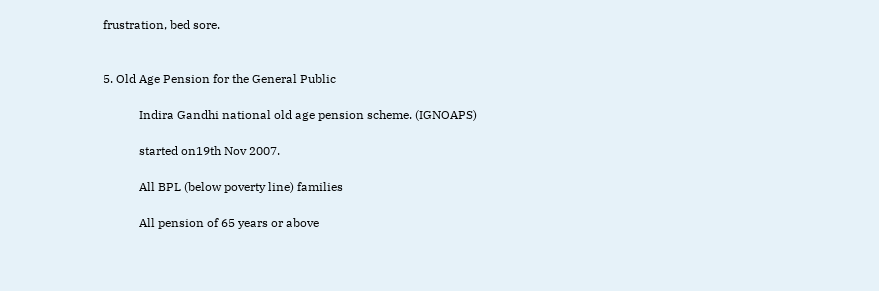frustration, bed sore.


5. Old Age Pension for the General Public

            Indira Gandhi national old age pension scheme. (IGNOAPS)

            started on19th Nov 2007.

            All BPL (below poverty line) families

            All pension of 65 years or above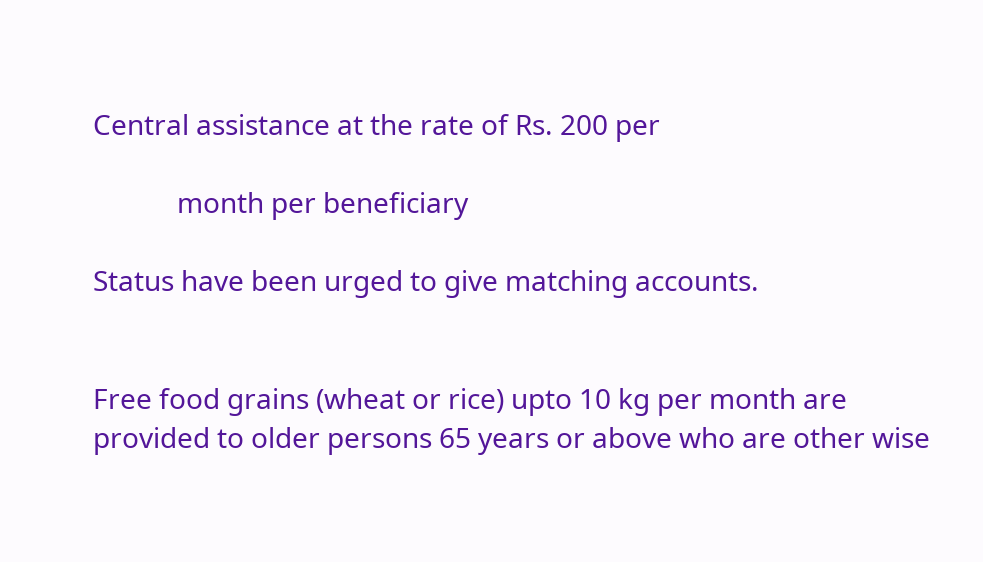Central assistance at the rate of Rs. 200 per

            month per beneficiary

Status have been urged to give matching accounts.


Free food grains (wheat or rice) upto 10 kg per month are provided to older persons 65 years or above who are other wise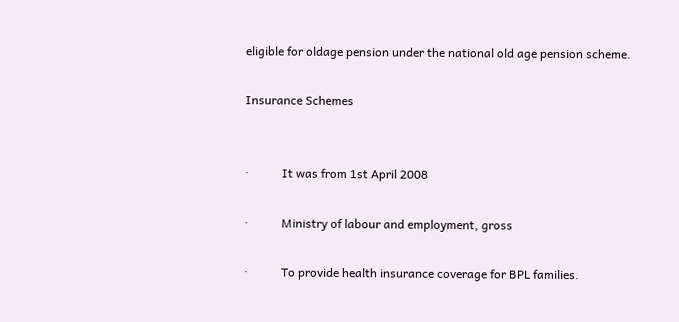eligible for oldage pension under the national old age pension scheme.

Insurance Schemes


·           It was from 1st April 2008

·           Ministry of labour and employment, gross

·           To provide health insurance coverage for BPL families.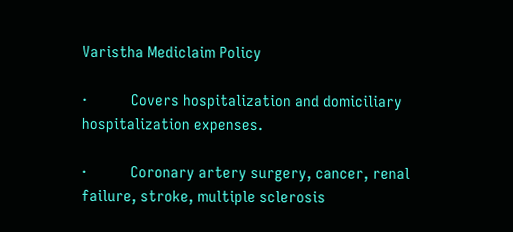Varistha Mediclaim Policy

·           Covers hospitalization and domiciliary hospitalization expenses.

·           Coronary artery surgery, cancer, renal failure, stroke, multiple sclerosis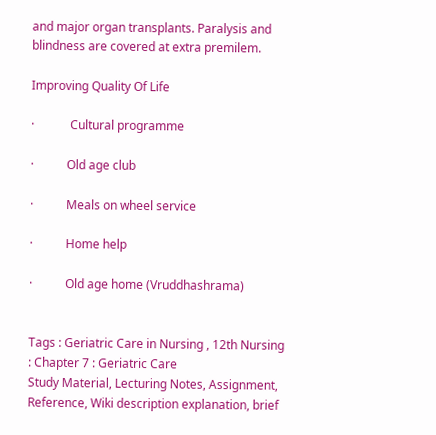and major organ transplants. Paralysis and blindness are covered at extra premilem.

Improving Quality Of Life

·            Cultural programme

·           Old age club

·           Meals on wheel service

·           Home help

·           Old age home (Vruddhashrama)


Tags : Geriatric Care in Nursing , 12th Nursing : Chapter 7 : Geriatric Care
Study Material, Lecturing Notes, Assignment, Reference, Wiki description explanation, brief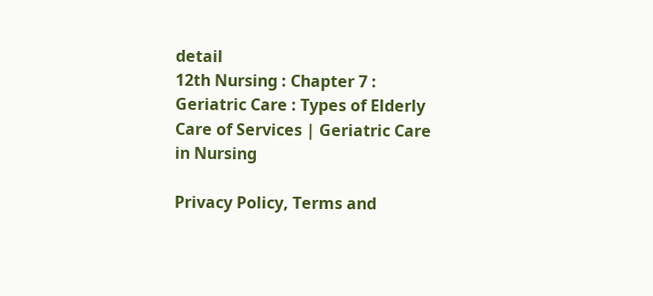detail
12th Nursing : Chapter 7 : Geriatric Care : Types of Elderly Care of Services | Geriatric Care in Nursing

Privacy Policy, Terms and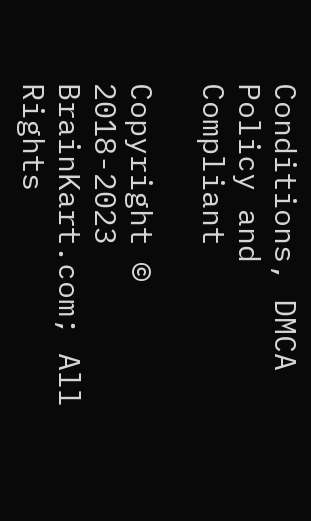Conditions, DMCA Policy and Compliant

Copyright © 2018-2023 BrainKart.com; All Rights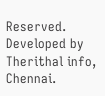Reserved. Developed by Therithal info, Chennai.